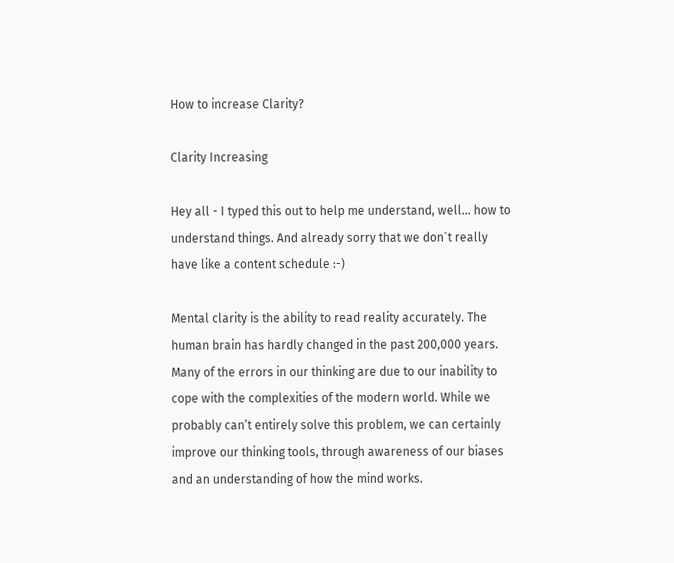How to increase Clarity?

Clarity Increasing

Hey all - I typed this out to help me understand, well... how to understand things. And already sorry that we don´t really have like a content schedule :-)

Mental clarity is the ability to read reality accurately. The human brain has hardly changed in the past 200,000 years. Many of the errors in our thinking are due to our inability to cope with the complexities of the modern world. While we probably can’t entirely solve this problem, we can certainly improve our thinking tools, through awareness of our biases and an understanding of how the mind works.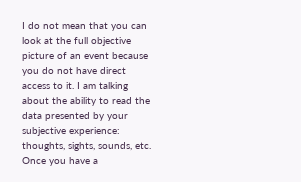I do not mean that you can look at the full objective picture of an event because you do not have direct access to it. I am talking about the ability to read the data presented by your subjective experience: thoughts, sights, sounds, etc. Once you have a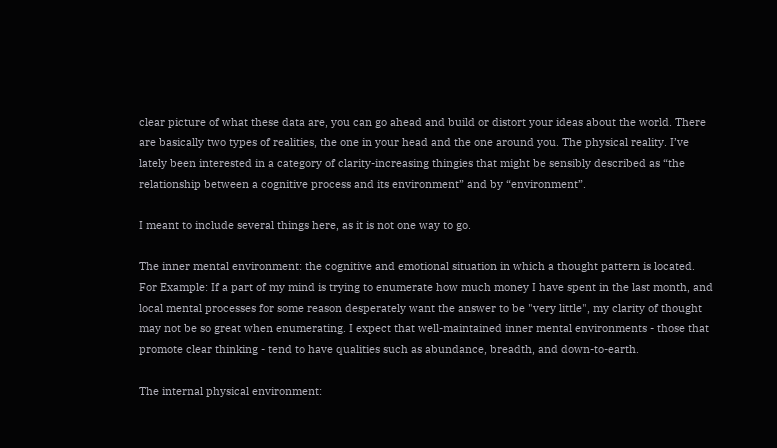clear picture of what these data are, you can go ahead and build or distort your ideas about the world. There are basically two types of realities, the one in your head and the one around you. The physical reality. I’ve lately been interested in a category of clarity-increasing thingies that might be sensibly described as “the relationship between a cognitive process and its environment” and by “environment”.

I meant to include several things here, as it is not one way to go.

The inner mental environment: the cognitive and emotional situation in which a thought pattern is located. For Example: If a part of my mind is trying to enumerate how much money I have spent in the last month, and local mental processes for some reason desperately want the answer to be "very little", my clarity of thought may not be so great when enumerating. I expect that well-maintained inner mental environments - those that promote clear thinking - tend to have qualities such as abundance, breadth, and down-to-earth.

The internal physical environment: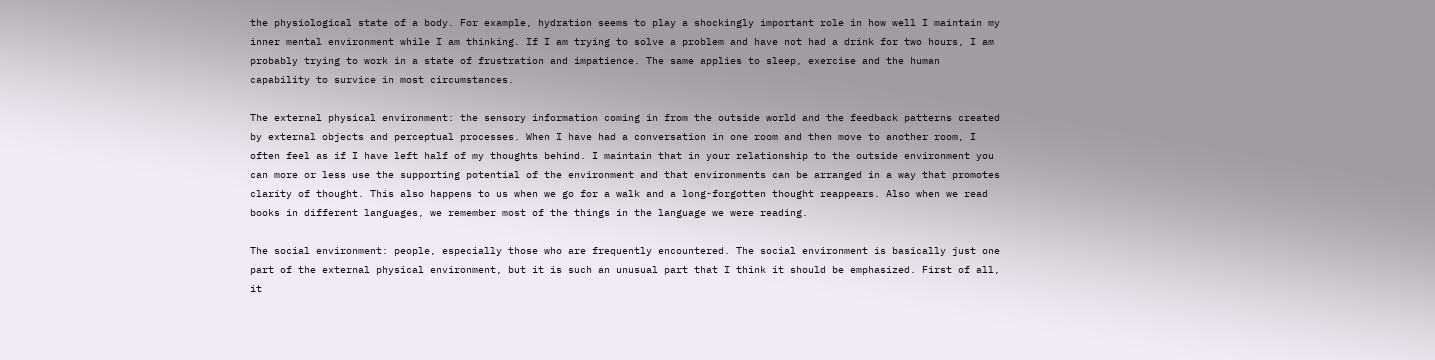the physiological state of a body. For example, hydration seems to play a shockingly important role in how well I maintain my inner mental environment while I am thinking. If I am trying to solve a problem and have not had a drink for two hours, I am probably trying to work in a state of frustration and impatience. The same applies to sleep, exercise and the human capability to survice in most circumstances.

The external physical environment: the sensory information coming in from the outside world and the feedback patterns created by external objects and perceptual processes. When I have had a conversation in one room and then move to another room, I often feel as if I have left half of my thoughts behind. I maintain that in your relationship to the outside environment you can more or less use the supporting potential of the environment and that environments can be arranged in a way that promotes clarity of thought. This also happens to us when we go for a walk and a long-forgotten thought reappears. Also when we read books in different languages, we remember most of the things in the language we were reading.

The social environment: people, especially those who are frequently encountered. The social environment is basically just one part of the external physical environment, but it is such an unusual part that I think it should be emphasized. First of all, it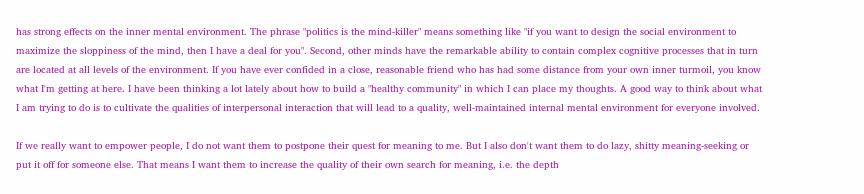has strong effects on the inner mental environment. The phrase "politics is the mind-killer" means something like "if you want to design the social environment to maximize the sloppiness of the mind, then I have a deal for you". Second, other minds have the remarkable ability to contain complex cognitive processes that in turn are located at all levels of the environment. If you have ever confided in a close, reasonable friend who has had some distance from your own inner turmoil, you know what I'm getting at here. I have been thinking a lot lately about how to build a "healthy community" in which I can place my thoughts. A good way to think about what I am trying to do is to cultivate the qualities of interpersonal interaction that will lead to a quality, well-maintained internal mental environment for everyone involved.

If we really want to empower people, I do not want them to postpone their quest for meaning to me. But I also don't want them to do lazy, shitty meaning-seeking or put it off for someone else. That means I want them to increase the quality of their own search for meaning, i.e. the depth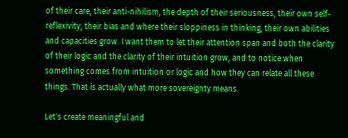of their care, their anti-nihilism, the depth of their seriousness, their own self-reflexivity, their bias and where their sloppiness in thinking, their own abilities and capacities grow. I want them to let their attention span and both the clarity of their logic and the clarity of their intuition grow, and to notice when something comes from intuition or logic and how they can relate all these things. That is actually what more sovereignty means.

Let´s create meaningful and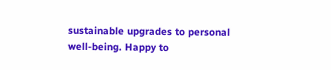sustainable upgrades to personal well-being. Happy to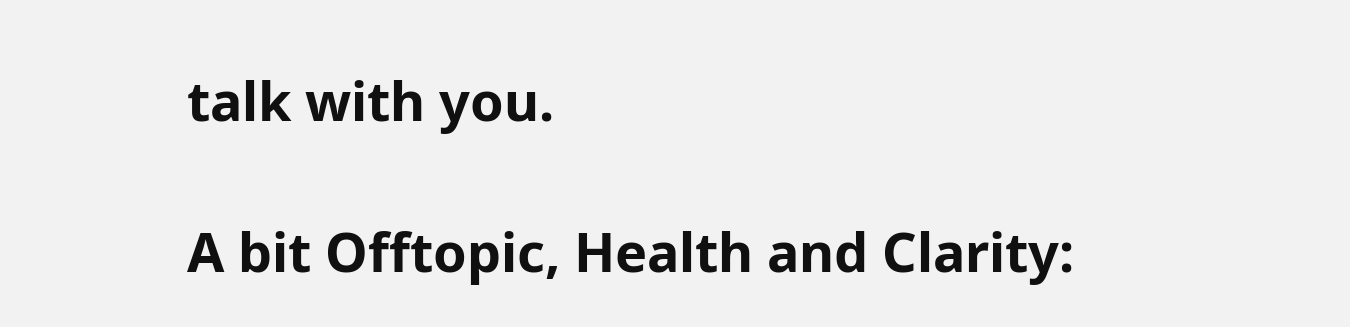talk with you.

A bit Offtopic, Health and Clarity: